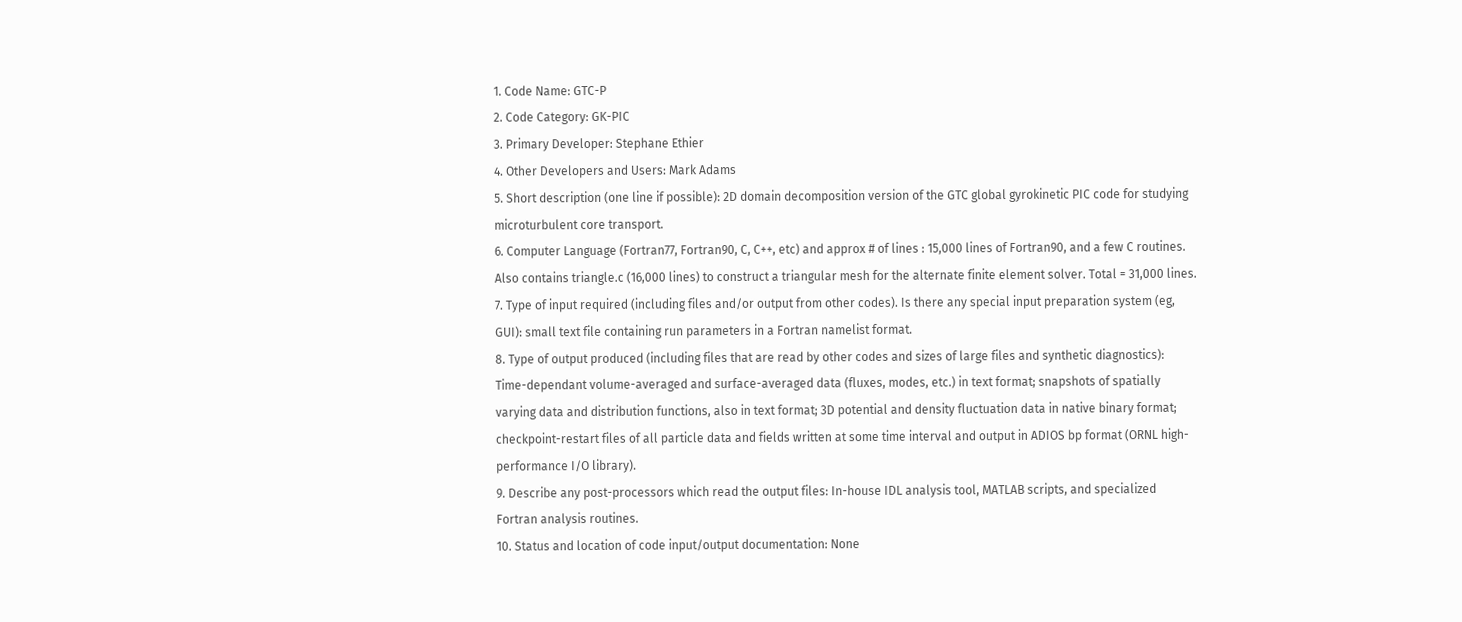1. Code Name: GTC-P
2. Code Category: GK-PIC
3. Primary Developer: Stephane Ethier
4. Other Developers and Users: Mark Adams
5. Short description (one line if possible): 2D domain decomposition version of the GTC global gyrokinetic PIC code for studying microturbulent core transport.
6. Computer Language (Fortran77, Fortran90, C, C++, etc) and approx # of lines : 15,000 lines of Fortran90, and a few C routines. Also contains triangle.c (16,000 lines) to construct a triangular mesh for the alternate finite element solver. Total = 31,000 lines.
7. Type of input required (including files and/or output from other codes). Is there any special input preparation system (eg, GUI): small text file containing run parameters in a Fortran namelist format.
8. Type of output produced (including files that are read by other codes and sizes of large files and synthetic diagnostics): Time-dependant volume-averaged and surface-averaged data (fluxes, modes, etc.) in text format; snapshots of spatially varying data and distribution functions, also in text format; 3D potential and density fluctuation data in native binary format; checkpoint-restart files of all particle data and fields written at some time interval and output in ADIOS bp format (ORNL high-performance I/O library).
9. Describe any post-processors which read the output files: In-house IDL analysis tool, MATLAB scripts, and specialized Fortran analysis routines.
10. Status and location of code input/output documentation: None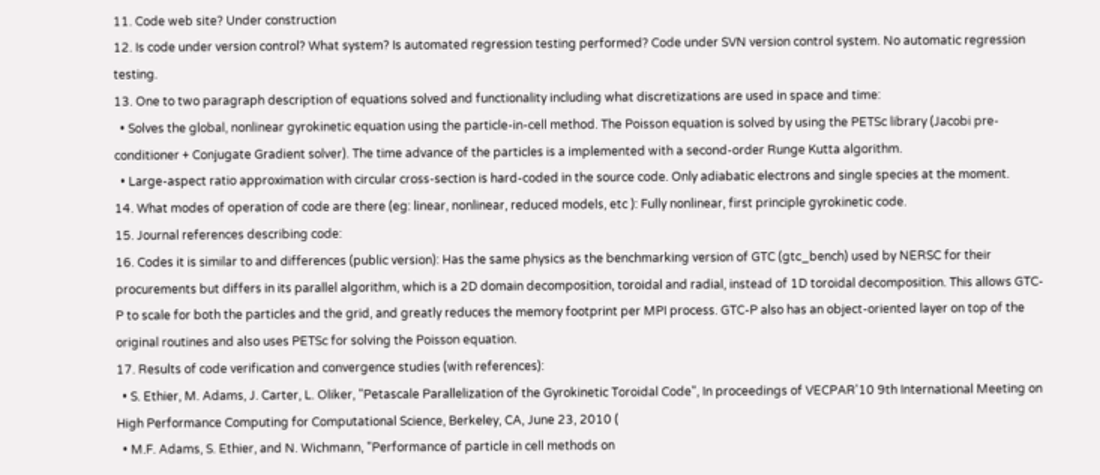11. Code web site? Under construction
12. Is code under version control? What system? Is automated regression testing performed? Code under SVN version control system. No automatic regression testing.
13. One to two paragraph description of equations solved and functionality including what discretizations are used in space and time:
  • Solves the global, nonlinear gyrokinetic equation using the particle-in-cell method. The Poisson equation is solved by using the PETSc library (Jacobi pre-conditioner + Conjugate Gradient solver). The time advance of the particles is a implemented with a second-order Runge Kutta algorithm.
  • Large-aspect ratio approximation with circular cross-section is hard-coded in the source code. Only adiabatic electrons and single species at the moment.
14. What modes of operation of code are there (eg: linear, nonlinear, reduced models, etc ): Fully nonlinear, first principle gyrokinetic code.
15. Journal references describing code:
16. Codes it is similar to and differences (public version): Has the same physics as the benchmarking version of GTC (gtc_bench) used by NERSC for their procurements but differs in its parallel algorithm, which is a 2D domain decomposition, toroidal and radial, instead of 1D toroidal decomposition. This allows GTC-P to scale for both the particles and the grid, and greatly reduces the memory footprint per MPI process. GTC-P also has an object-oriented layer on top of the original routines and also uses PETSc for solving the Poisson equation.
17. Results of code verification and convergence studies (with references):
  • S. Ethier, M. Adams, J. Carter, L. Oliker, "Petascale Parallelization of the Gyrokinetic Toroidal Code", In proceedings of VECPAR'10 9th International Meeting on High Performance Computing for Computational Science, Berkeley, CA, June 23, 2010 (
  • M.F. Adams, S. Ethier, and N. Wichmann, "Performance of particle in cell methods on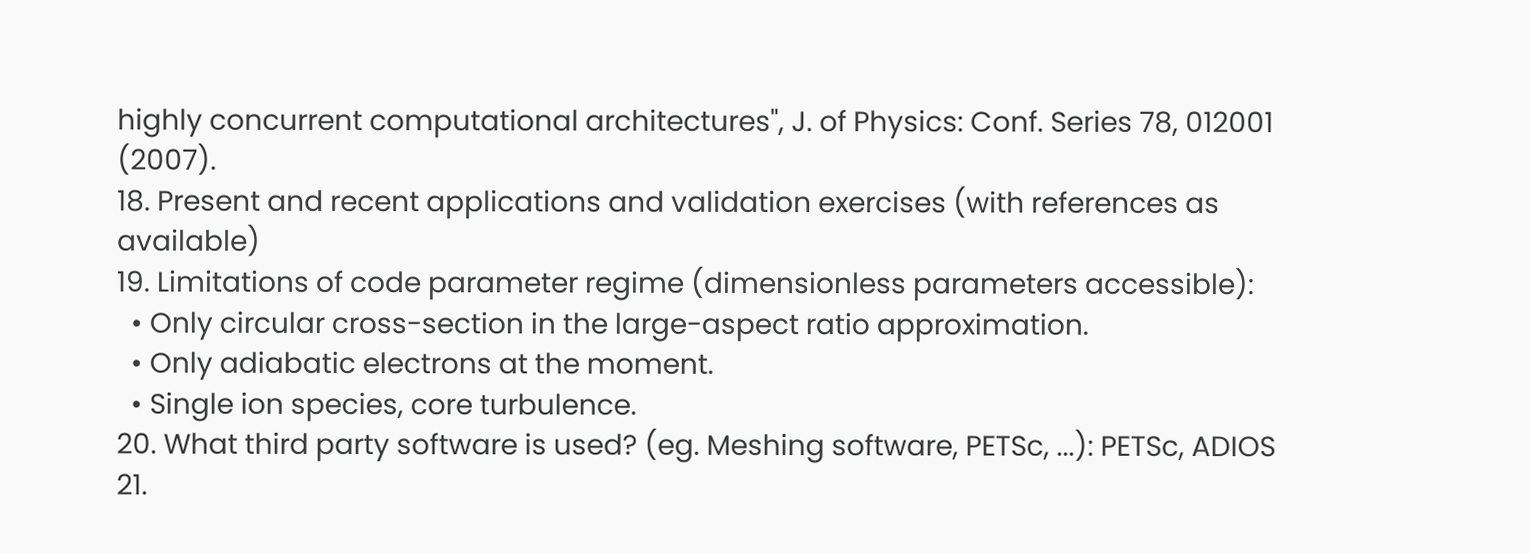highly concurrent computational architectures", J. of Physics: Conf. Series 78, 012001 (2007).
18. Present and recent applications and validation exercises (with references as available)
19. Limitations of code parameter regime (dimensionless parameters accessible):
  • Only circular cross-section in the large-aspect ratio approximation.
  • Only adiabatic electrons at the moment.
  • Single ion species, core turbulence.
20. What third party software is used? (eg. Meshing software, PETSc, ...): PETSc, ADIOS
21.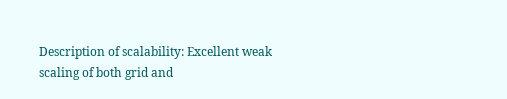Description of scalability: Excellent weak scaling of both grid and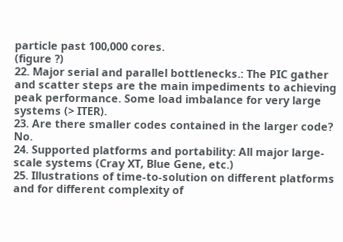particle past 100,000 cores.
(figure ?)
22. Major serial and parallel bottlenecks.: The PIC gather and scatter steps are the main impediments to achieving peak performance. Some load imbalance for very large systems (> ITER).
23. Are there smaller codes contained in the larger code? No.
24. Supported platforms and portability: All major large-scale systems (Cray XT, Blue Gene, etc.)
25. Illustrations of time-to-solution on different platforms and for different complexity of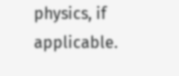physics, if applicable.